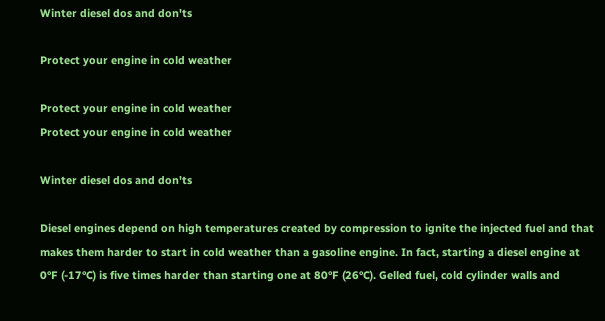Winter diesel dos and don'ts

Protect your engine in cold weather

Protect your engine in cold weather
Protect your engine in cold weather

Winter diesel dos and don'ts

Diesel engines depend on high temperatures created by compression to ignite the injected fuel and that makes them harder to start in cold weather than a gasoline engine. In fact, starting a diesel engine at 0°F (-17°C) is five times harder than starting one at 80°F (26°C). Gelled fuel, cold cylinder walls and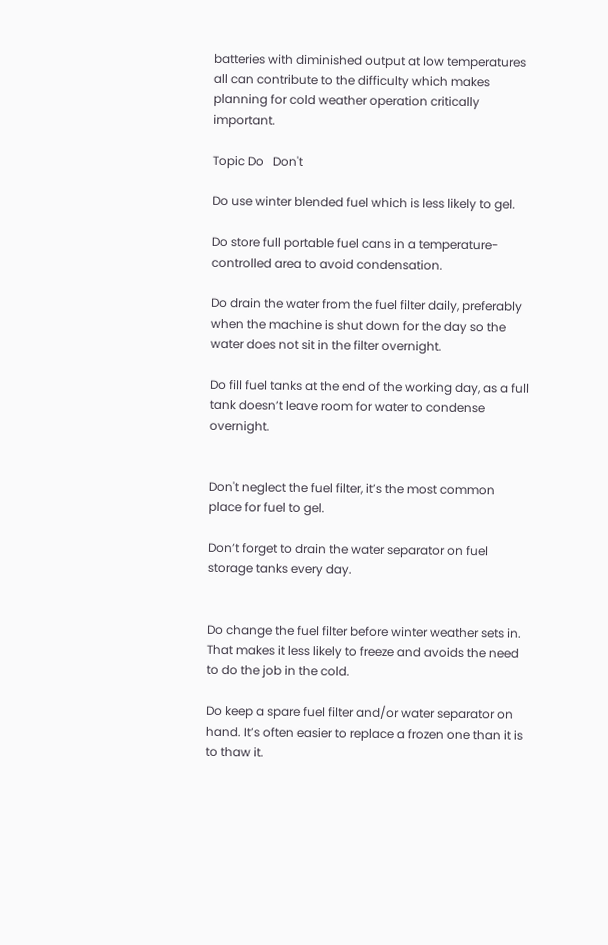batteries with diminished output at low temperatures all can contribute to the difficulty which makes planning for cold weather operation critically important.

Topic Do   Don't

Do use winter blended fuel which is less likely to gel.

Do store full portable fuel cans in a temperature-controlled area to avoid condensation.

Do drain the water from the fuel filter daily, preferably when the machine is shut down for the day so the water does not sit in the filter overnight.

Do fill fuel tanks at the end of the working day, as a full tank doesn’t leave room for water to condense overnight.


Don't neglect the fuel filter, it’s the most common place for fuel to gel.

Don’t forget to drain the water separator on fuel storage tanks every day.


Do change the fuel filter before winter weather sets in. That makes it less likely to freeze and avoids the need to do the job in the cold.

Do keep a spare fuel filter and/or water separator on hand. It’s often easier to replace a frozen one than it is to thaw it.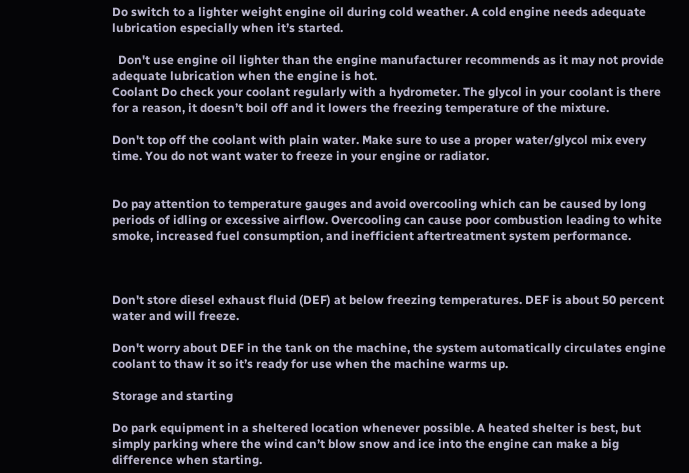Do switch to a lighter weight engine oil during cold weather. A cold engine needs adequate lubrication especially when it’s started.

  Don't use engine oil lighter than the engine manufacturer recommends as it may not provide adequate lubrication when the engine is hot.
Coolant Do check your coolant regularly with a hydrometer. The glycol in your coolant is there for a reason, it doesn’t boil off and it lowers the freezing temperature of the mixture.

Don't top off the coolant with plain water. Make sure to use a proper water/glycol mix every time. You do not want water to freeze in your engine or radiator.


Do pay attention to temperature gauges and avoid overcooling which can be caused by long periods of idling or excessive airflow. Overcooling can cause poor combustion leading to white smoke, increased fuel consumption, and inefficient aftertreatment system performance.



Don't store diesel exhaust fluid (DEF) at below freezing temperatures. DEF is about 50 percent water and will freeze.

Don't worry about DEF in the tank on the machine, the system automatically circulates engine coolant to thaw it so it’s ready for use when the machine warms up.

Storage and starting

Do park equipment in a sheltered location whenever possible. A heated shelter is best, but simply parking where the wind can’t blow snow and ice into the engine can make a big difference when starting.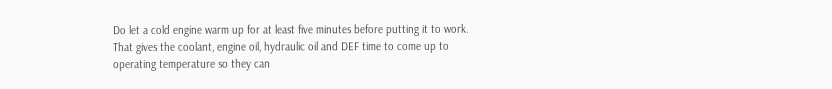Do let a cold engine warm up for at least five minutes before putting it to work. That gives the coolant, engine oil, hydraulic oil and DEF time to come up to operating temperature so they can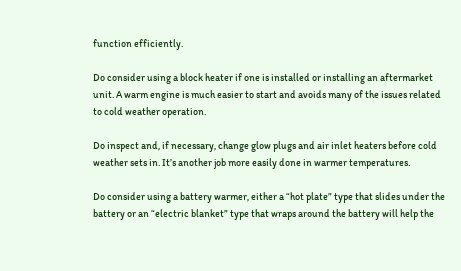function efficiently.

Do consider using a block heater if one is installed or installing an aftermarket unit. A warm engine is much easier to start and avoids many of the issues related to cold weather operation.

Do inspect and, if necessary, change glow plugs and air inlet heaters before cold weather sets in. It’s another job more easily done in warmer temperatures.

Do consider using a battery warmer, either a “hot plate” type that slides under the battery or an “electric blanket” type that wraps around the battery will help the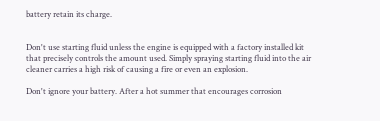battery retain its charge.


Don't use starting fluid unless the engine is equipped with a factory installed kit that precisely controls the amount used. Simply spraying starting fluid into the air cleaner carries a high risk of causing a fire or even an explosion.

Don't ignore your battery. After a hot summer that encourages corrosion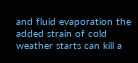and fluid evaporation the added strain of cold weather starts can kill a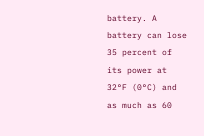battery. A battery can lose 35 percent of its power at 32°F (0°C) and as much as 60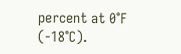percent at 0°F (-18°C).